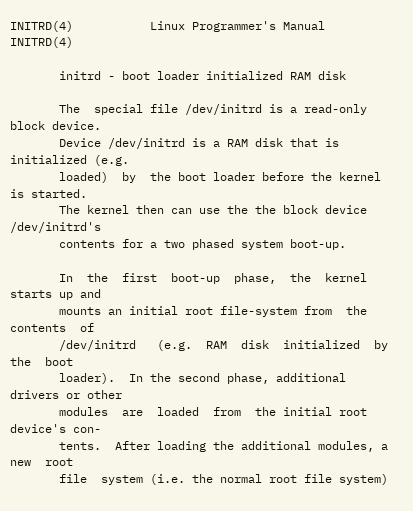INITRD(4)           Linux Programmer's Manual           INITRD(4)

       initrd - boot loader initialized RAM disk

       The  special file /dev/initrd is a read-only block device.
       Device /dev/initrd is a RAM disk that is initialized (e.g.
       loaded)  by  the boot loader before the kernel is started.
       The kernel then can use the the block device /dev/initrd's
       contents for a two phased system boot-up.

       In  the  first  boot-up  phase,  the  kernel starts up and
       mounts an initial root file-system from  the  contents  of
       /dev/initrd   (e.g.  RAM  disk  initialized  by  the  boot
       loader).  In the second phase, additional drivers or other
       modules  are  loaded  from  the initial root device's con-
       tents.  After loading the additional modules, a  new  root
       file  system (i.e. the normal root file system)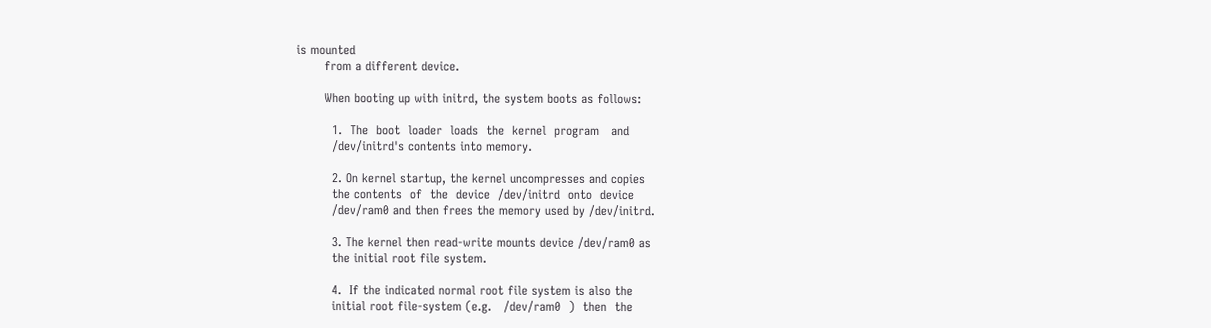is mounted
       from a different device.

       When booting up with initrd, the system boots as follows:

         1.  The  boot  loader  loads  the  kernel  program   and
         /dev/initrd's contents into memory.

         2. On kernel startup, the kernel uncompresses and copies
         the contents  of  the  device  /dev/initrd  onto  device
         /dev/ram0 and then frees the memory used by /dev/initrd.

         3. The kernel then read-write mounts device /dev/ram0 as
         the initial root file system.

         4.  If the indicated normal root file system is also the
         initial root file-system (e.g.   /dev/ram0  )  then  the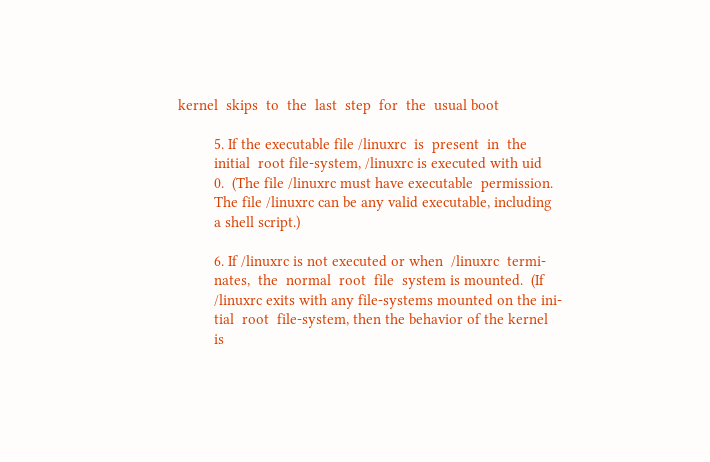kernel  skips  to  the  last  step  for  the  usual boot

         5. If the executable file /linuxrc  is  present  in  the
         initial  root file-system, /linuxrc is executed with uid
         0.  (The file /linuxrc must have executable  permission.
         The file /linuxrc can be any valid executable, including
         a shell script.)

         6. If /linuxrc is not executed or when  /linuxrc  termi-
         nates,  the  normal  root  file  system is mounted.  (If
         /linuxrc exits with any file-systems mounted on the ini-
         tial  root  file-system, then the behavior of the kernel
         is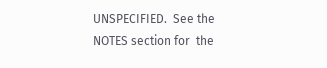UNSPECIFIED.  See the NOTES section for  the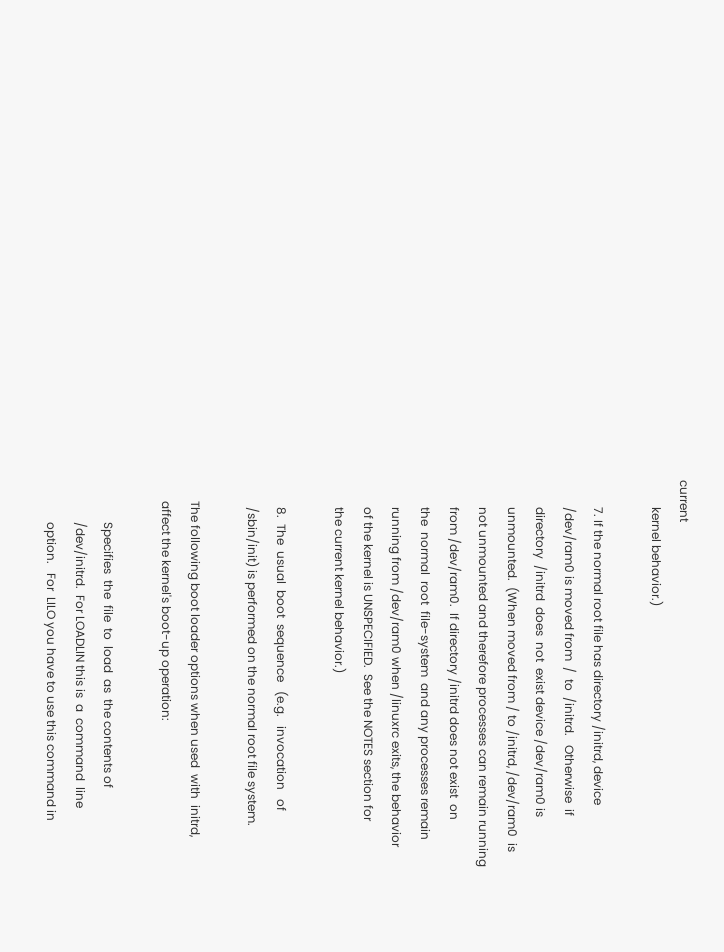current
         kernel behavior.)

         7. If the normal root file has directory /initrd, device
         /dev/ram0 is moved from  /  to  /initrd.   Otherwise  if
         directory  /initrd  does  not  exist device /dev/ram0 is
         unmounted.  (When moved from / to /initrd, /dev/ram0  is
         not unmounted and therefore processes can remain running
         from /dev/ram0.  If directory /initrd does not exist  on
         the  normal  root  file-system  and any processes remain
         running from /dev/ram0 when /linuxrc exits, the behavior
         of the kernel is UNSPECIFIED.  See the NOTES section for
         the current kernel behavior.)

         8.  The  usual  boot  sequence   (e.g.   invocation   of
         /sbin/init) is performed on the normal root file system.

       The following boot loader options when used  with  initrd,
       affect the kernel's boot-up operation:

              Specifies  the  file  to  load  as  the contents of
              /dev/initrd.  For LOADLIN this is  a  command  line
              option.   For  LILO you have to use this command in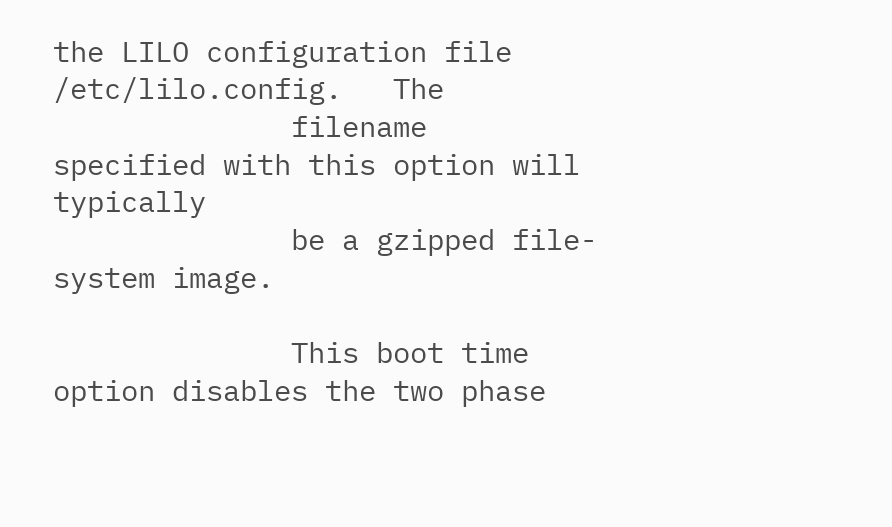the LILO configuration file /etc/lilo.config.   The
              filename  specified with this option will typically
              be a gzipped file-system image.

              This boot time option disables the two phase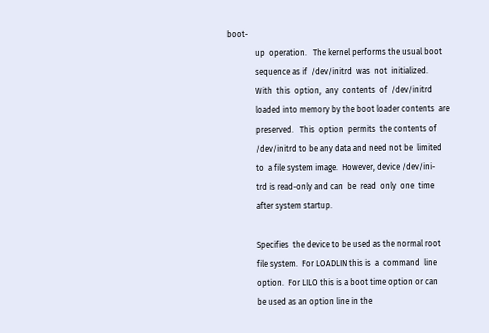boot-
              up  operation.   The kernel performs the usual boot
              sequence as if  /dev/initrd  was  not  initialized.
              With  this  option,  any  contents  of  /dev/initrd
              loaded into memory by the boot loader contents  are
              preserved.   This  option  permits  the contents of
              /dev/initrd to be any data and need not be  limited
              to  a file system image.  However, device /dev/ini-
              trd is read-only and can  be  read  only  one  time
              after system startup.

              Specifies  the device to be used as the normal root
              file system.  For LOADLIN this is  a  command  line
              option.  For LILO this is a boot time option or can
              be used as an option line in the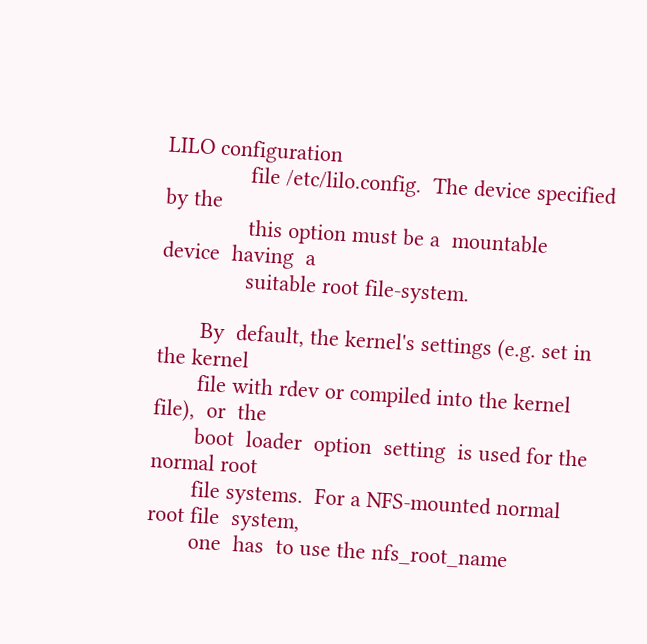LILO configuration
              file /etc/lilo.config.  The device specified by the
              this option must be a  mountable  device  having  a
              suitable root file-system.

       By  default, the kernel's settings (e.g. set in the kernel
       file with rdev or compiled into the kernel file),  or  the
       boot  loader  option  setting  is used for the normal root
       file systems.  For a NFS-mounted normal root file  system,
       one  has  to use the nfs_root_name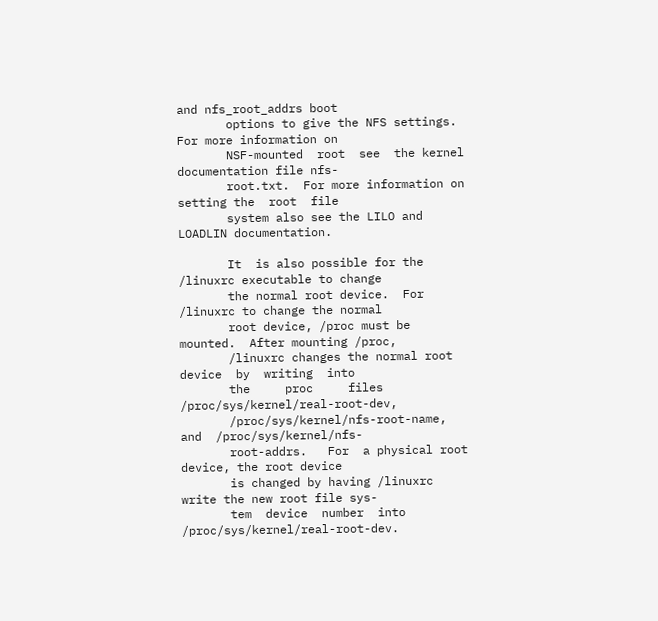and nfs_root_addrs boot
       options to give the NFS settings.  For more information on
       NSF-mounted  root  see  the kernel documentation file nfs-
       root.txt.  For more information on setting the  root  file
       system also see the LILO and LOADLIN documentation.

       It  is also possible for the /linuxrc executable to change
       the normal root device.  For /linuxrc to change the normal
       root device, /proc must be mounted.  After mounting /proc,
       /linuxrc changes the normal root device  by  writing  into
       the     proc     files     /proc/sys/kernel/real-root-dev,
       /proc/sys/kernel/nfs-root-name, and  /proc/sys/kernel/nfs-
       root-addrs.   For  a physical root device, the root device
       is changed by having /linuxrc write the new root file sys-
       tem  device  number  into  /proc/sys/kernel/real-root-dev.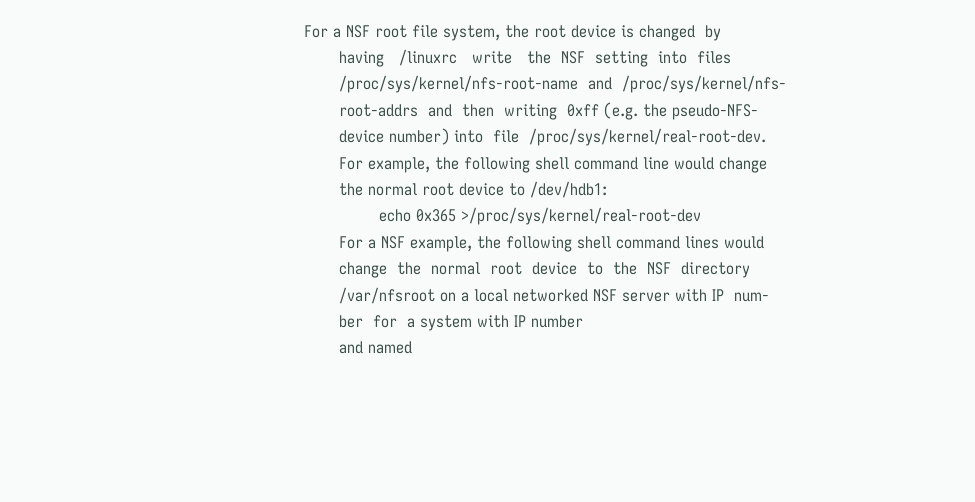For a NSF root file system, the root device is changed  by
       having   /linuxrc   write   the  NSF  setting  into  files
       /proc/sys/kernel/nfs-root-name  and  /proc/sys/kernel/nfs-
       root-addrs  and  then  writing  0xff (e.g. the pseudo-NFS-
       device number) into  file  /proc/sys/kernel/real-root-dev.
       For example, the following shell command line would change
       the normal root device to /dev/hdb1:
               echo 0x365 >/proc/sys/kernel/real-root-dev
       For a NSF example, the following shell command lines would
       change  the  normal  root  device  to  the  NSF  directory
       /var/nfsroot on a local networked NSF server with IP  num-
       ber  for  a system with IP number
       and named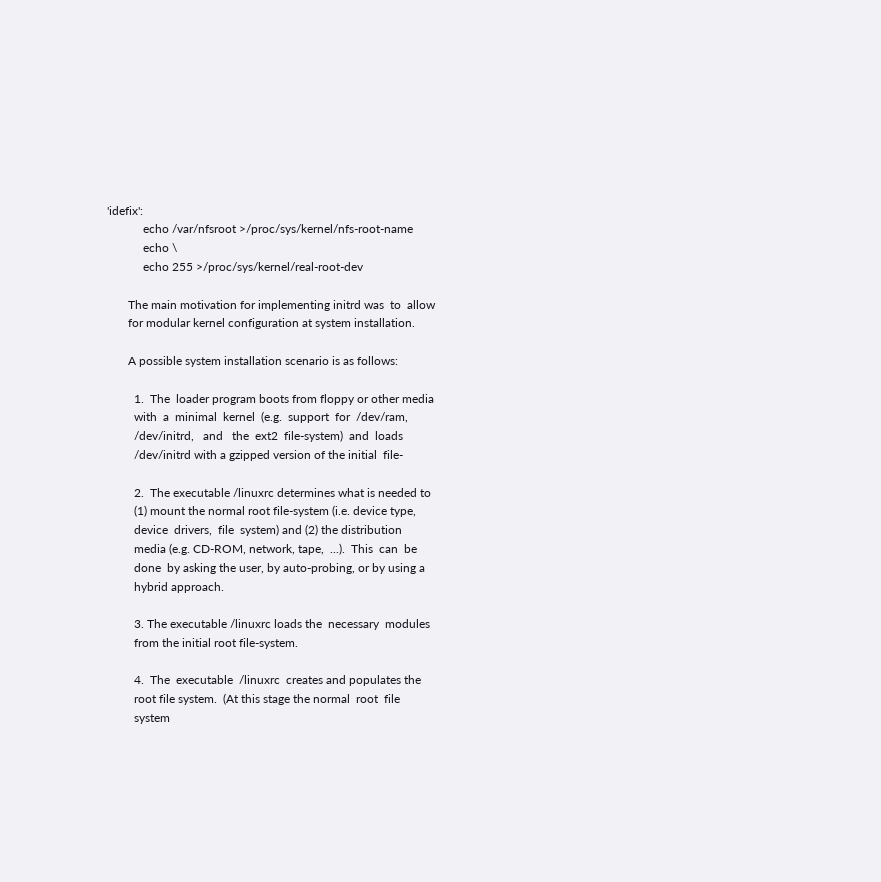'idefix':
            echo /var/nfsroot >/proc/sys/kernel/nfs-root-name
            echo \
            echo 255 >/proc/sys/kernel/real-root-dev

       The main motivation for implementing initrd was  to  allow
       for modular kernel configuration at system installation.

       A possible system installation scenario is as follows:

         1.  The  loader program boots from floppy or other media
         with  a  minimal  kernel  (e.g.  support  for  /dev/ram,
         /dev/initrd,   and   the  ext2  file-system)  and  loads
         /dev/initrd with a gzipped version of the initial  file-

         2.  The executable /linuxrc determines what is needed to
         (1) mount the normal root file-system (i.e. device type,
         device  drivers,  file  system) and (2) the distribution
         media (e.g. CD-ROM, network, tape,  ...).  This  can  be
         done  by asking the user, by auto-probing, or by using a
         hybrid approach.

         3. The executable /linuxrc loads the  necessary  modules
         from the initial root file-system.

         4.  The  executable  /linuxrc  creates and populates the
         root file system.  (At this stage the normal  root  file
         system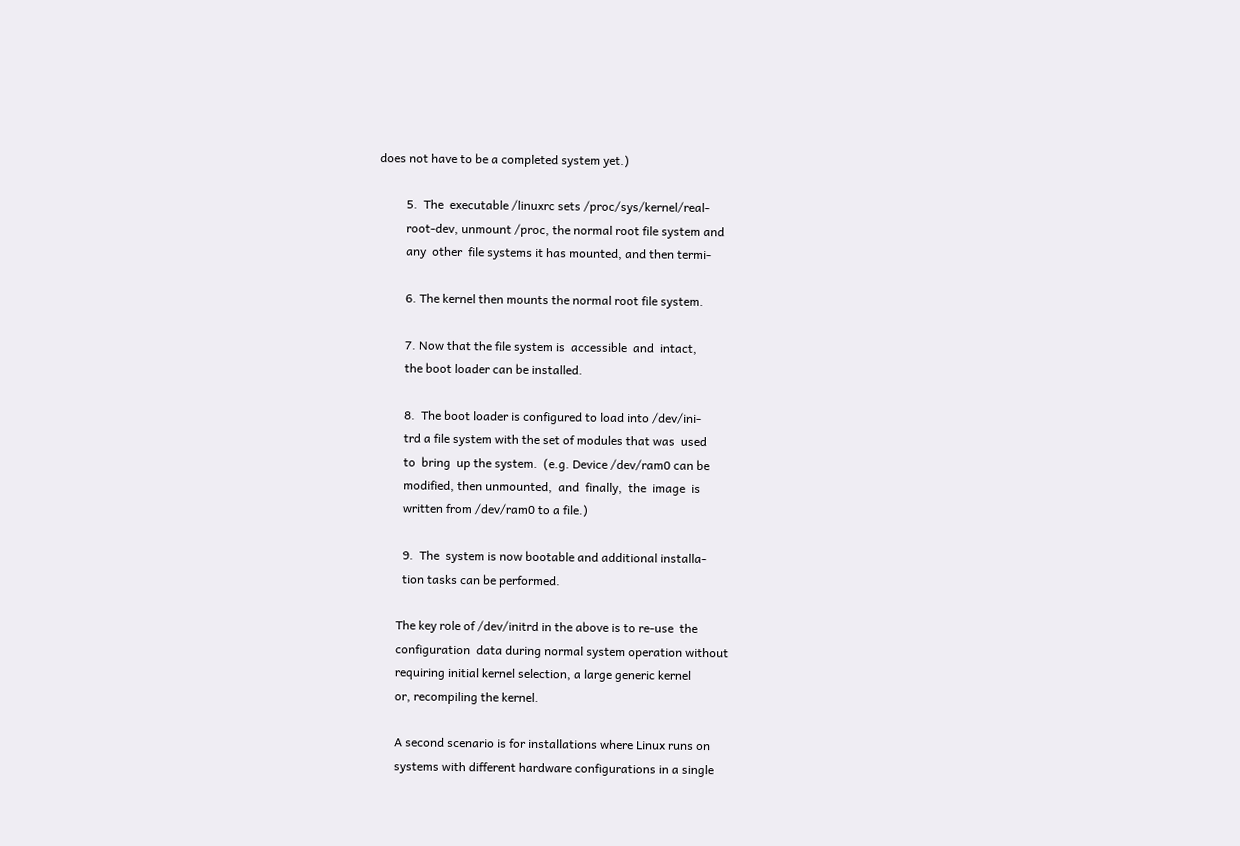does not have to be a completed system yet.)

         5.  The  executable /linuxrc sets /proc/sys/kernel/real-
         root-dev, unmount /proc, the normal root file system and
         any  other  file systems it has mounted, and then termi-

         6. The kernel then mounts the normal root file system.

         7. Now that the file system is  accessible  and  intact,
         the boot loader can be installed.

         8.  The boot loader is configured to load into /dev/ini-
         trd a file system with the set of modules that was  used
         to  bring  up the system.  (e.g. Device /dev/ram0 can be
         modified, then unmounted,  and  finally,  the  image  is
         written from /dev/ram0 to a file.)

         9.  The  system is now bootable and additional installa-
         tion tasks can be performed.

       The key role of /dev/initrd in the above is to re-use  the
       configuration  data during normal system operation without
       requiring initial kernel selection, a large generic kernel
       or, recompiling the kernel.

       A second scenario is for installations where Linux runs on
       systems with different hardware configurations in a single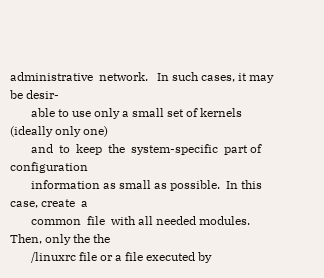administrative  network.   In such cases, it may be desir-
       able to use only a small set of kernels (ideally only one)
       and  to  keep  the  system-specific  part of configuration
       information as small as possible.  In this case, create  a
       common  file  with all needed modules.  Then, only the the
       /linuxrc file or a file executed by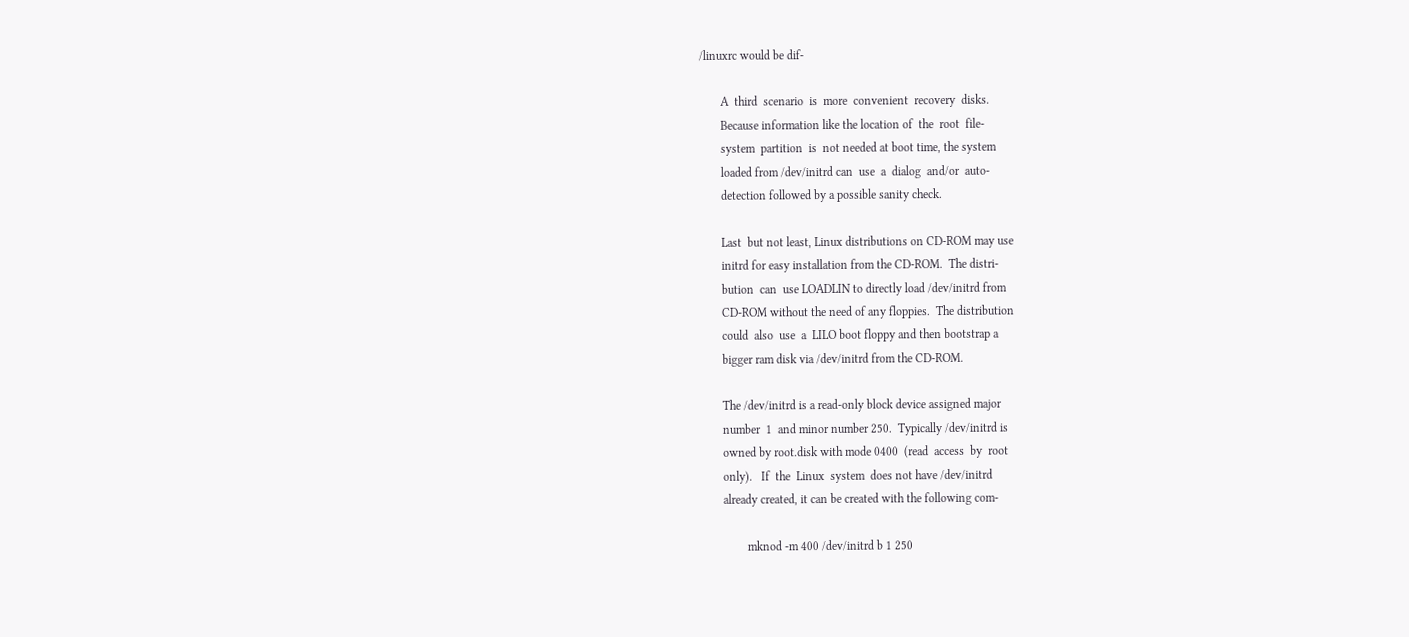/linuxrc would be dif-

       A  third  scenario  is  more  convenient  recovery  disks.
       Because information like the location of  the  root  file-
       system  partition  is  not needed at boot time, the system
       loaded from /dev/initrd can  use  a  dialog  and/or  auto-
       detection followed by a possible sanity check.

       Last  but not least, Linux distributions on CD-ROM may use
       initrd for easy installation from the CD-ROM.  The distri-
       bution  can  use LOADLIN to directly load /dev/initrd from
       CD-ROM without the need of any floppies.  The distribution
       could  also  use  a  LILO boot floppy and then bootstrap a
       bigger ram disk via /dev/initrd from the CD-ROM.

       The /dev/initrd is a read-only block device assigned major
       number  1  and minor number 250.  Typically /dev/initrd is
       owned by root.disk with mode 0400  (read  access  by  root
       only).   If  the  Linux  system  does not have /dev/initrd
       already created, it can be created with the following com-

               mknod -m 400 /dev/initrd b 1 250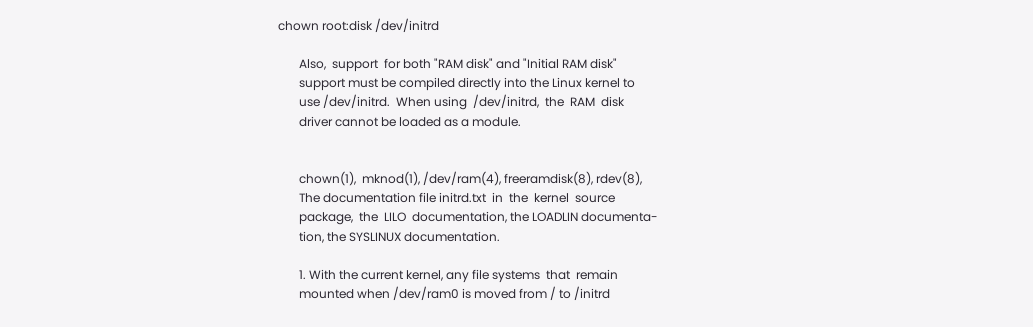chown root:disk /dev/initrd

       Also,  support  for both "RAM disk" and "Initial RAM disk"
       support must be compiled directly into the Linux kernel to
       use /dev/initrd.  When using  /dev/initrd,  the  RAM  disk
       driver cannot be loaded as a module.


       chown(1),  mknod(1), /dev/ram(4), freeramdisk(8), rdev(8),
       The documentation file initrd.txt  in  the  kernel  source
       package,  the  LILO  documentation, the LOADLIN documenta-
       tion, the SYSLINUX documentation.

       1. With the current kernel, any file systems  that  remain
       mounted when /dev/ram0 is moved from / to /initrd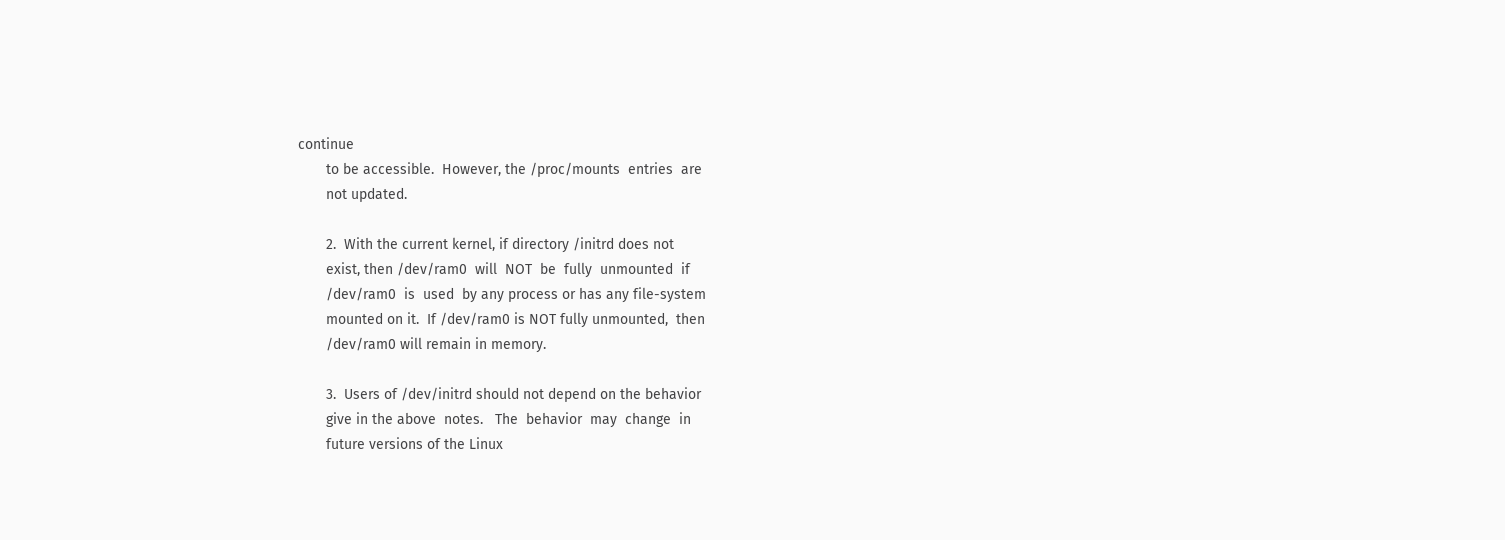continue
       to be accessible.  However, the /proc/mounts  entries  are
       not updated.

       2.  With the current kernel, if directory /initrd does not
       exist, then /dev/ram0  will  NOT  be  fully  unmounted  if
       /dev/ram0  is  used  by any process or has any file-system
       mounted on it.  If /dev/ram0 is NOT fully unmounted,  then
       /dev/ram0 will remain in memory.

       3.  Users of /dev/initrd should not depend on the behavior
       give in the above  notes.   The  behavior  may  change  in
       future versions of the Linux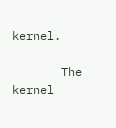kernel.

       The  kernel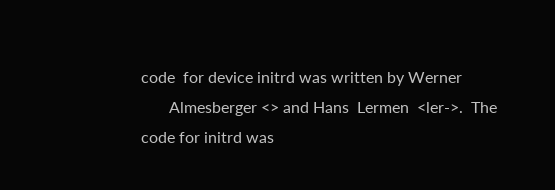code  for device initrd was written by Werner
       Almesberger <> and Hans  Lermen  <ler->.  The code for initrd was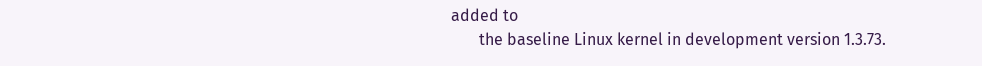added to
       the baseline Linux kernel in development version 1.3.73.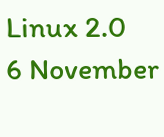Linux 2.0                6 November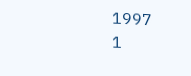1997                        1